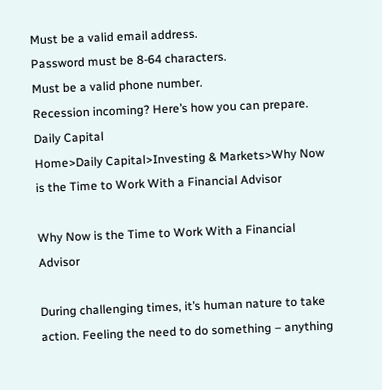Must be a valid email address.
Password must be 8-64 characters.
Must be a valid phone number.
Recession incoming? Here’s how you can prepare.
Daily Capital
Home>Daily Capital>Investing & Markets>Why Now is the Time to Work With a Financial Advisor

Why Now is the Time to Work With a Financial Advisor

During challenging times, it’s human nature to take action. Feeling the need to do something – anything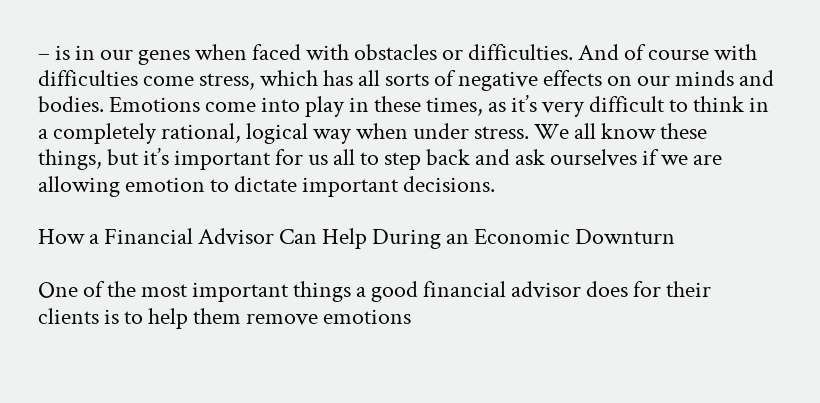– is in our genes when faced with obstacles or difficulties. And of course with difficulties come stress, which has all sorts of negative effects on our minds and bodies. Emotions come into play in these times, as it’s very difficult to think in a completely rational, logical way when under stress. We all know these things, but it’s important for us all to step back and ask ourselves if we are allowing emotion to dictate important decisions.

How a Financial Advisor Can Help During an Economic Downturn

One of the most important things a good financial advisor does for their clients is to help them remove emotions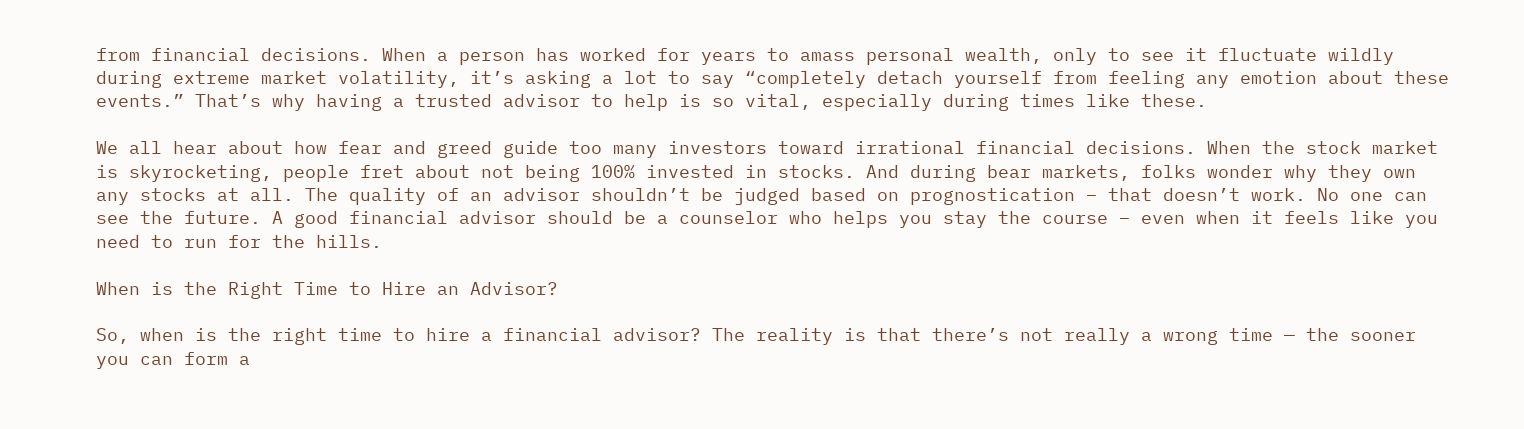from financial decisions. When a person has worked for years to amass personal wealth, only to see it fluctuate wildly during extreme market volatility, it’s asking a lot to say “completely detach yourself from feeling any emotion about these events.” That’s why having a trusted advisor to help is so vital, especially during times like these.

We all hear about how fear and greed guide too many investors toward irrational financial decisions. When the stock market is skyrocketing, people fret about not being 100% invested in stocks. And during bear markets, folks wonder why they own any stocks at all. The quality of an advisor shouldn’t be judged based on prognostication – that doesn’t work. No one can see the future. A good financial advisor should be a counselor who helps you stay the course – even when it feels like you need to run for the hills.

When is the Right Time to Hire an Advisor?

So, when is the right time to hire a financial advisor? The reality is that there’s not really a wrong time — the sooner you can form a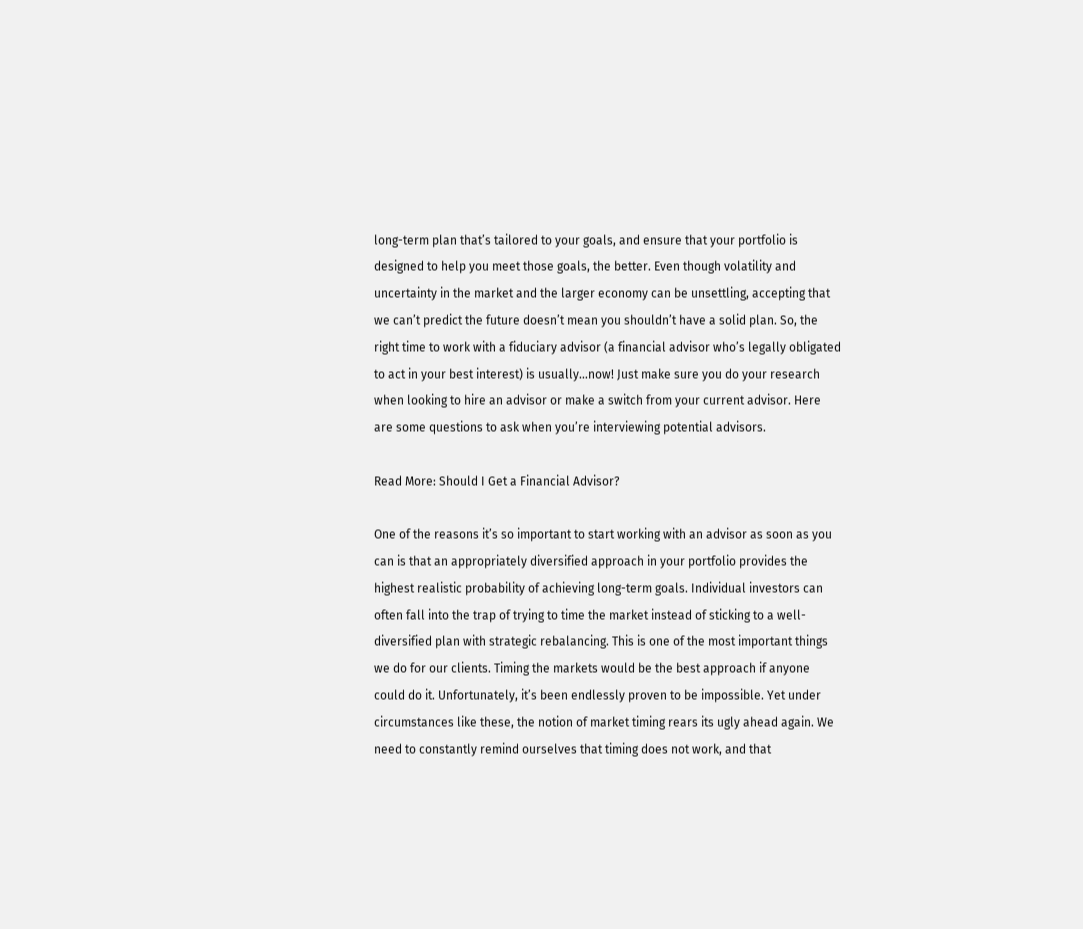long-term plan that’s tailored to your goals, and ensure that your portfolio is designed to help you meet those goals, the better. Even though volatility and uncertainty in the market and the larger economy can be unsettling, accepting that we can’t predict the future doesn’t mean you shouldn’t have a solid plan. So, the right time to work with a fiduciary advisor (a financial advisor who’s legally obligated to act in your best interest) is usually…now! Just make sure you do your research when looking to hire an advisor or make a switch from your current advisor. Here are some questions to ask when you’re interviewing potential advisors.

Read More: Should I Get a Financial Advisor?

One of the reasons it’s so important to start working with an advisor as soon as you can is that an appropriately diversified approach in your portfolio provides the highest realistic probability of achieving long-term goals. Individual investors can often fall into the trap of trying to time the market instead of sticking to a well-diversified plan with strategic rebalancing. This is one of the most important things we do for our clients. Timing the markets would be the best approach if anyone could do it. Unfortunately, it’s been endlessly proven to be impossible. Yet under circumstances like these, the notion of market timing rears its ugly ahead again. We need to constantly remind ourselves that timing does not work, and that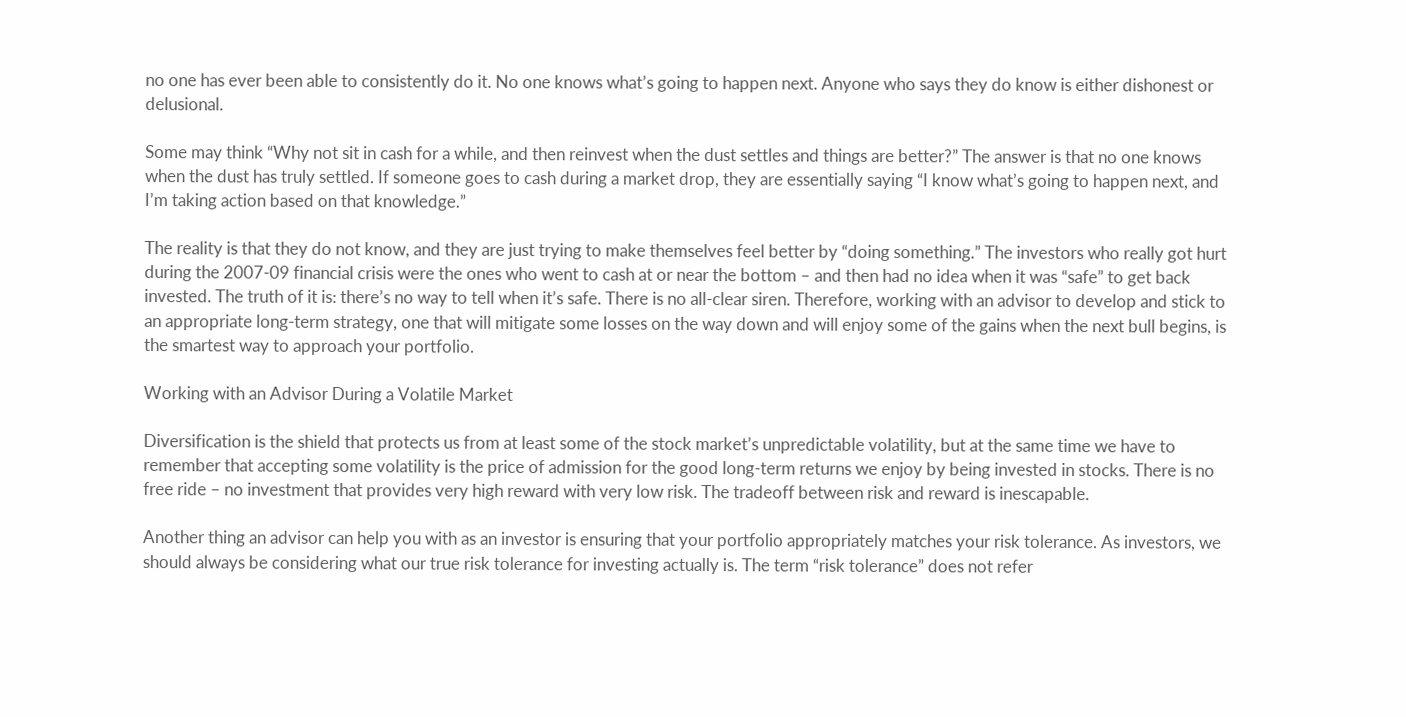no one has ever been able to consistently do it. No one knows what’s going to happen next. Anyone who says they do know is either dishonest or delusional.

Some may think “Why not sit in cash for a while, and then reinvest when the dust settles and things are better?” The answer is that no one knows when the dust has truly settled. If someone goes to cash during a market drop, they are essentially saying “I know what’s going to happen next, and I’m taking action based on that knowledge.”

The reality is that they do not know, and they are just trying to make themselves feel better by “doing something.” The investors who really got hurt during the 2007-09 financial crisis were the ones who went to cash at or near the bottom – and then had no idea when it was “safe” to get back invested. The truth of it is: there’s no way to tell when it’s safe. There is no all-clear siren. Therefore, working with an advisor to develop and stick to an appropriate long-term strategy, one that will mitigate some losses on the way down and will enjoy some of the gains when the next bull begins, is the smartest way to approach your portfolio.

Working with an Advisor During a Volatile Market

Diversification is the shield that protects us from at least some of the stock market’s unpredictable volatility, but at the same time we have to remember that accepting some volatility is the price of admission for the good long-term returns we enjoy by being invested in stocks. There is no free ride – no investment that provides very high reward with very low risk. The tradeoff between risk and reward is inescapable.

Another thing an advisor can help you with as an investor is ensuring that your portfolio appropriately matches your risk tolerance. As investors, we should always be considering what our true risk tolerance for investing actually is. The term “risk tolerance” does not refer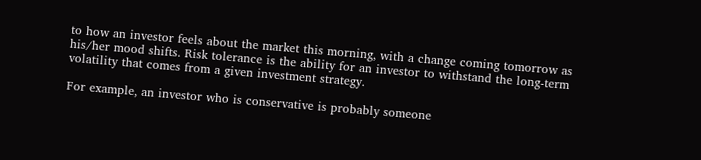to how an investor feels about the market this morning, with a change coming tomorrow as his/her mood shifts. Risk tolerance is the ability for an investor to withstand the long-term volatility that comes from a given investment strategy.

For example, an investor who is conservative is probably someone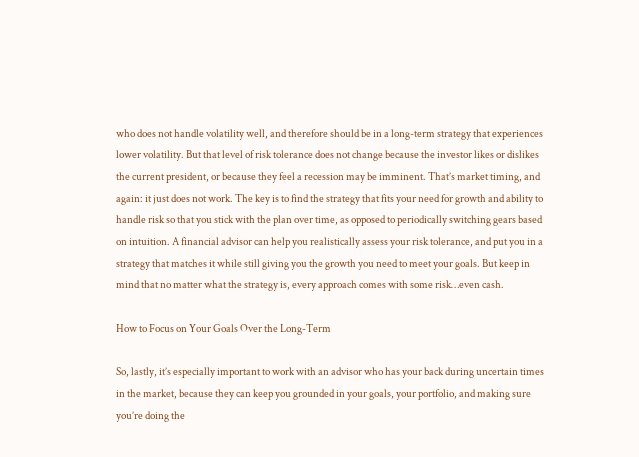who does not handle volatility well, and therefore should be in a long-term strategy that experiences lower volatility. But that level of risk tolerance does not change because the investor likes or dislikes the current president, or because they feel a recession may be imminent. That’s market timing, and again: it just does not work. The key is to find the strategy that fits your need for growth and ability to handle risk so that you stick with the plan over time, as opposed to periodically switching gears based on intuition. A financial advisor can help you realistically assess your risk tolerance, and put you in a strategy that matches it while still giving you the growth you need to meet your goals. But keep in mind that no matter what the strategy is, every approach comes with some risk…even cash.

How to Focus on Your Goals Over the Long-Term

So, lastly, it’s especially important to work with an advisor who has your back during uncertain times in the market, because they can keep you grounded in your goals, your portfolio, and making sure you’re doing the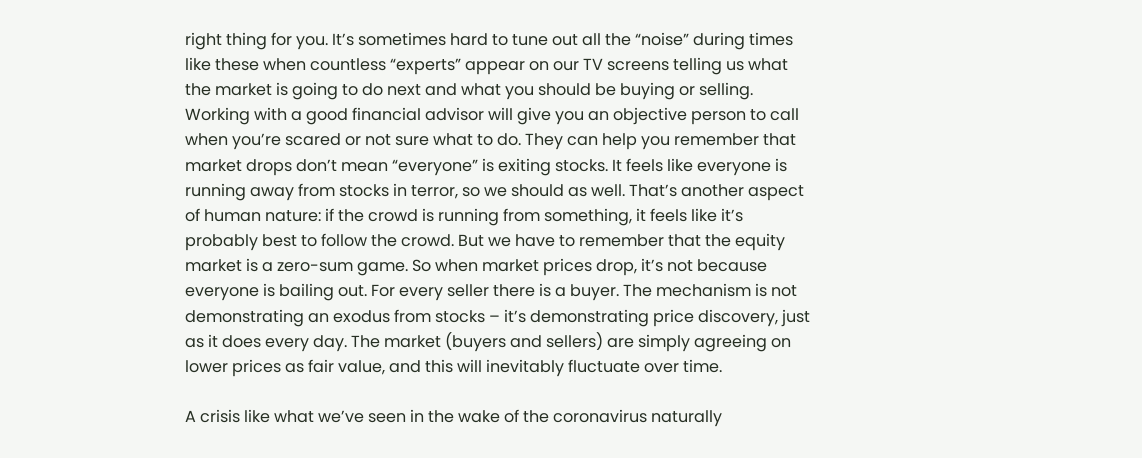right thing for you. It’s sometimes hard to tune out all the “noise” during times like these when countless “experts” appear on our TV screens telling us what the market is going to do next and what you should be buying or selling. Working with a good financial advisor will give you an objective person to call when you’re scared or not sure what to do. They can help you remember that market drops don’t mean “everyone” is exiting stocks. It feels like everyone is running away from stocks in terror, so we should as well. That’s another aspect of human nature: if the crowd is running from something, it feels like it’s probably best to follow the crowd. But we have to remember that the equity market is a zero-sum game. So when market prices drop, it’s not because everyone is bailing out. For every seller there is a buyer. The mechanism is not demonstrating an exodus from stocks – it’s demonstrating price discovery, just as it does every day. The market (buyers and sellers) are simply agreeing on lower prices as fair value, and this will inevitably fluctuate over time.

A crisis like what we’ve seen in the wake of the coronavirus naturally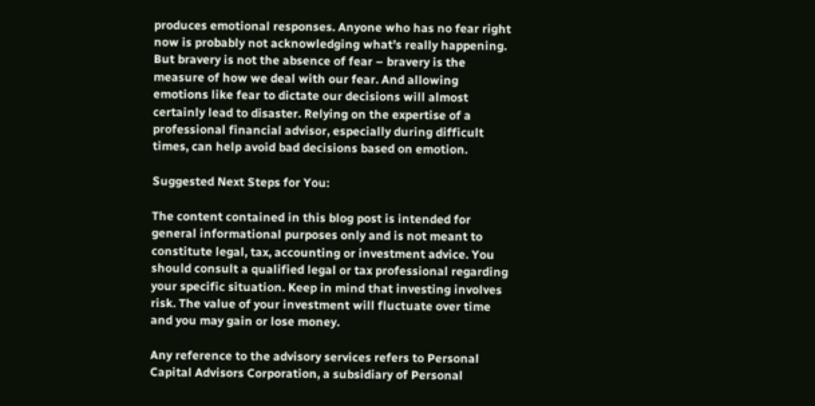produces emotional responses. Anyone who has no fear right now is probably not acknowledging what’s really happening. But bravery is not the absence of fear – bravery is the measure of how we deal with our fear. And allowing emotions like fear to dictate our decisions will almost certainly lead to disaster. Relying on the expertise of a professional financial advisor, especially during difficult times, can help avoid bad decisions based on emotion.

Suggested Next Steps for You:

The content contained in this blog post is intended for general informational purposes only and is not meant to constitute legal, tax, accounting or investment advice. You should consult a qualified legal or tax professional regarding your specific situation. Keep in mind that investing involves risk. The value of your investment will fluctuate over time and you may gain or lose money.

Any reference to the advisory services refers to Personal Capital Advisors Corporation, a subsidiary of Personal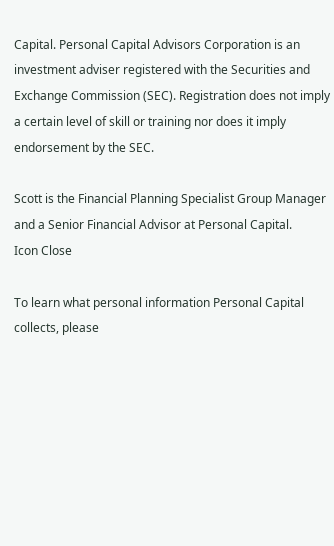Capital. Personal Capital Advisors Corporation is an investment adviser registered with the Securities and Exchange Commission (SEC). Registration does not imply a certain level of skill or training nor does it imply endorsement by the SEC.

Scott is the Financial Planning Specialist Group Manager and a Senior Financial Advisor at Personal Capital.
Icon Close

To learn what personal information Personal Capital collects, please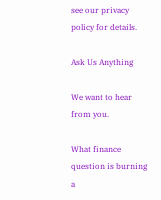see our privacy policy for details.

Ask Us Anything

We want to hear from you.

What finance question is burning a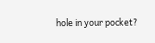hole in your pocket?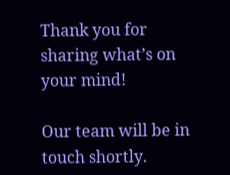Thank you for sharing what’s on your mind!

Our team will be in touch shortly.